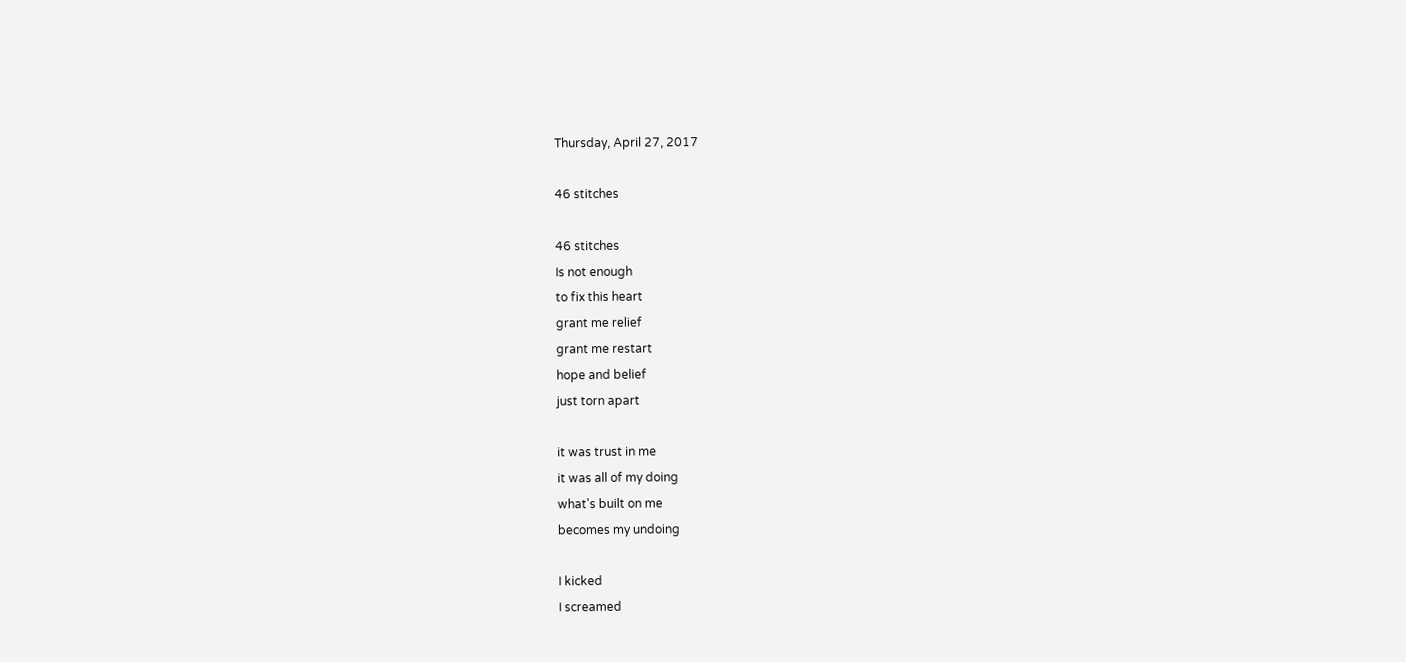Thursday, April 27, 2017

46 stitches

46 stitches
Is not enough
to fix this heart
grant me relief
grant me restart
hope and belief
just torn apart

it was trust in me
it was all of my doing
what's built on me
becomes my undoing

I kicked
I screamed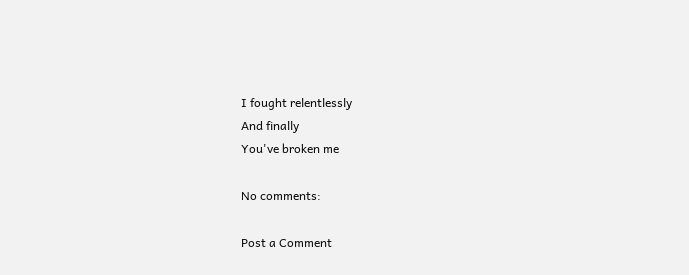I fought relentlessly
And finally
You've broken me

No comments:

Post a Comment